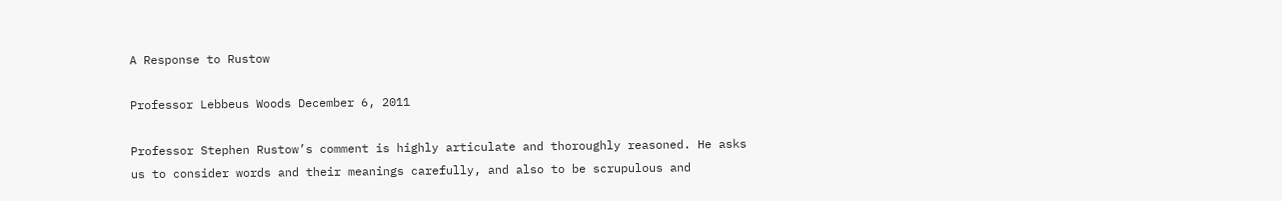A Response to Rustow

Professor Lebbeus Woods December 6, 2011

Professor Stephen Rustow’s comment is highly articulate and thoroughly reasoned. He asks us to consider words and their meanings carefully, and also to be scrupulous and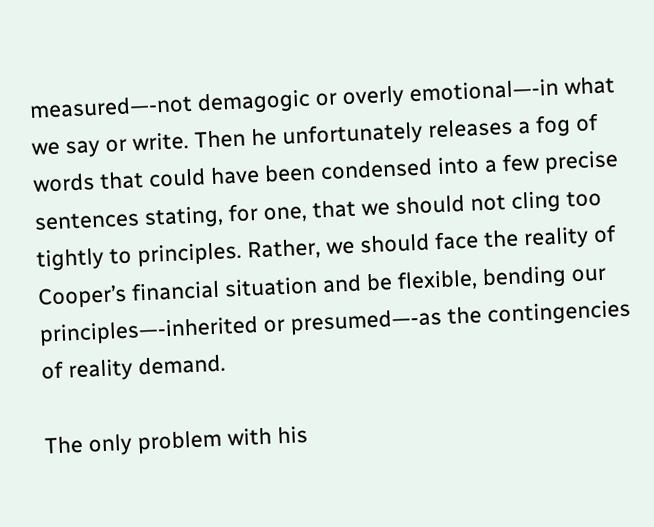measured—-not demagogic or overly emotional—-in what we say or write. Then he unfortunately releases a fog of words that could have been condensed into a few precise sentences stating, for one, that we should not cling too tightly to principles. Rather, we should face the reality of Cooper’s financial situation and be flexible, bending our principles—-inherited or presumed—-as the contingencies of reality demand.

The only problem with his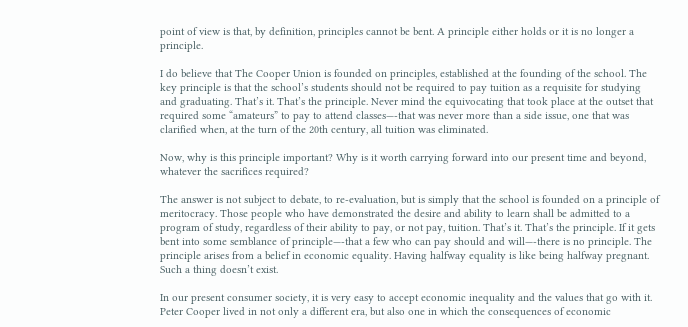point of view is that, by definition, principles cannot be bent. A principle either holds or it is no longer a principle.

I do believe that The Cooper Union is founded on principles, established at the founding of the school. The key principle is that the school’s students should not be required to pay tuition as a requisite for studying and graduating. That’s it. That’s the principle. Never mind the equivocating that took place at the outset that required some “amateurs” to pay to attend classes—-that was never more than a side issue, one that was clarified when, at the turn of the 20th century, all tuition was eliminated.

Now, why is this principle important? Why is it worth carrying forward into our present time and beyond, whatever the sacrifices required?

The answer is not subject to debate, to re-evaluation, but is simply that the school is founded on a principle of meritocracy. Those people who have demonstrated the desire and ability to learn shall be admitted to a program of study, regardless of their ability to pay, or not pay, tuition. That’s it. That’s the principle. If it gets bent into some semblance of principle—-that a few who can pay should and will—-there is no principle. The principle arises from a belief in economic equality. Having halfway equality is like being halfway pregnant. Such a thing doesn’t exist.

In our present consumer society, it is very easy to accept economic inequality and the values that go with it. Peter Cooper lived in not only a different era, but also one in which the consequences of economic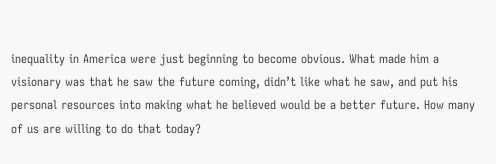inequality in America were just beginning to become obvious. What made him a visionary was that he saw the future coming, didn’t like what he saw, and put his personal resources into making what he believed would be a better future. How many of us are willing to do that today?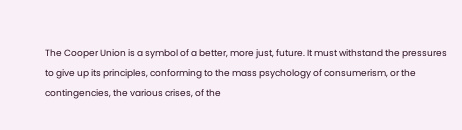The Cooper Union is a symbol of a better, more just, future. It must withstand the pressures to give up its principles, conforming to the mass psychology of consumerism, or the contingencies, the various crises, of the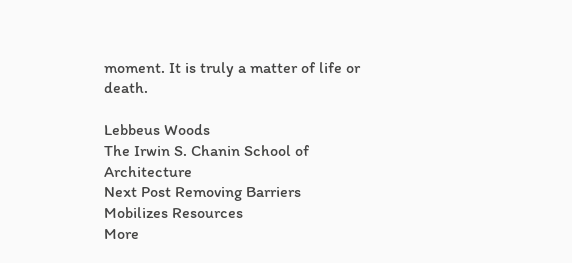moment. It is truly a matter of life or death.

Lebbeus Woods
The Irwin S. Chanin School of Architecture
Next Post Removing Barriers Mobilizes Resources
More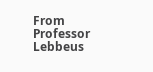From Professor Lebbeus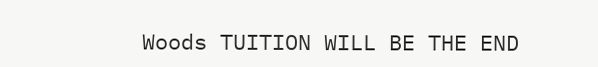Woods TUITION WILL BE THE END